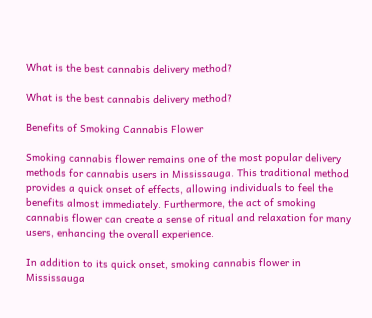What is the best cannabis delivery method?

What is the best cannabis delivery method?

Benefits of Smoking Cannabis Flower

Smoking cannabis flower remains one of the most popular delivery methods for cannabis users in Mississauga. This traditional method provides a quick onset of effects, allowing individuals to feel the benefits almost immediately. Furthermore, the act of smoking cannabis flower can create a sense of ritual and relaxation for many users, enhancing the overall experience.

In addition to its quick onset, smoking cannabis flower in Mississauga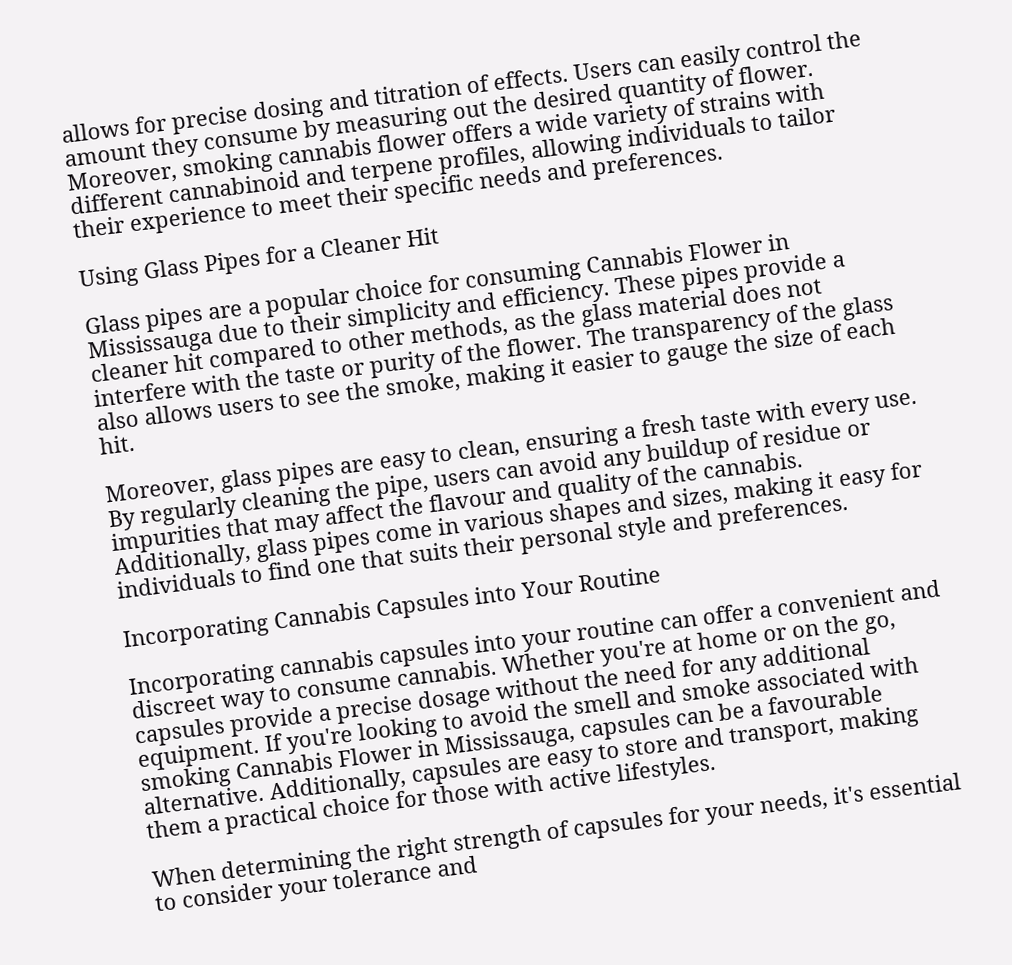allows for precise dosing and titration of effects. Users can easily control the amount they consume by measuring out the desired quantity of flower. Moreover, smoking cannabis flower offers a wide variety of strains with different cannabinoid and terpene profiles, allowing individuals to tailor their experience to meet their specific needs and preferences.

Using Glass Pipes for a Cleaner Hit

Glass pipes are a popular choice for consuming Cannabis Flower in Mississauga due to their simplicity and efficiency. These pipes provide a cleaner hit compared to other methods, as the glass material does not interfere with the taste or purity of the flower. The transparency of the glass also allows users to see the smoke, making it easier to gauge the size of each hit.

Moreover, glass pipes are easy to clean, ensuring a fresh taste with every use. By regularly cleaning the pipe, users can avoid any buildup of residue or impurities that may affect the flavour and quality of the cannabis. Additionally, glass pipes come in various shapes and sizes, making it easy for individuals to find one that suits their personal style and preferences.

Incorporating Cannabis Capsules into Your Routine

Incorporating cannabis capsules into your routine can offer a convenient and discreet way to consume cannabis. Whether you're at home or on the go, capsules provide a precise dosage without the need for any additional equipment. If you're looking to avoid the smell and smoke associated with smoking Cannabis Flower in Mississauga, capsules can be a favourable alternative. Additionally, capsules are easy to store and transport, making them a practical choice for those with active lifestyles.

When determining the right strength of capsules for your needs, it's essential to consider your tolerance and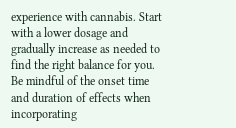experience with cannabis. Start with a lower dosage and gradually increase as needed to find the right balance for you. Be mindful of the onset time and duration of effects when incorporating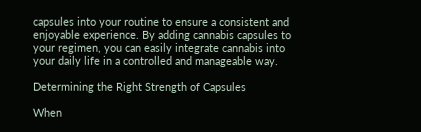capsules into your routine to ensure a consistent and enjoyable experience. By adding cannabis capsules to your regimen, you can easily integrate cannabis into your daily life in a controlled and manageable way.

Determining the Right Strength of Capsules

When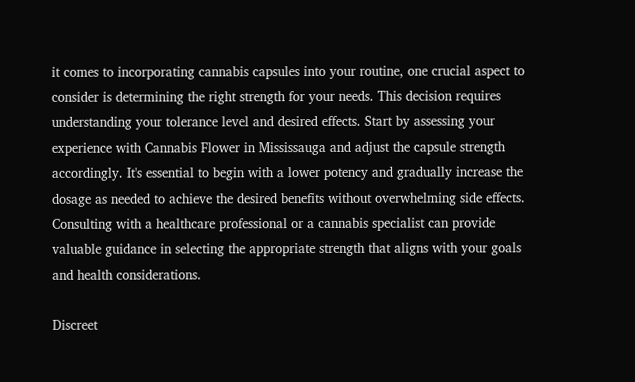it comes to incorporating cannabis capsules into your routine, one crucial aspect to consider is determining the right strength for your needs. This decision requires understanding your tolerance level and desired effects. Start by assessing your experience with Cannabis Flower in Mississauga and adjust the capsule strength accordingly. It's essential to begin with a lower potency and gradually increase the dosage as needed to achieve the desired benefits without overwhelming side effects. Consulting with a healthcare professional or a cannabis specialist can provide valuable guidance in selecting the appropriate strength that aligns with your goals and health considerations.

Discreet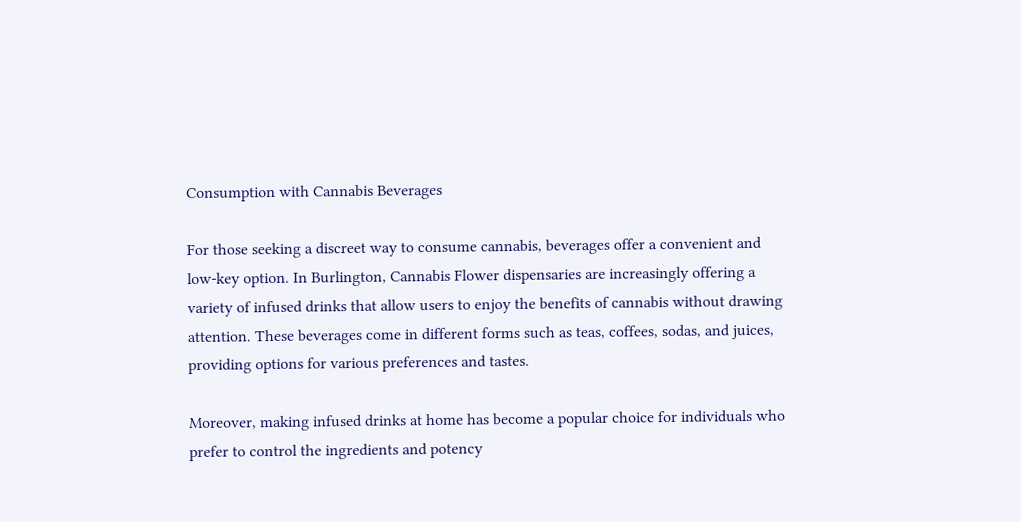Consumption with Cannabis Beverages

For those seeking a discreet way to consume cannabis, beverages offer a convenient and low-key option. In Burlington, Cannabis Flower dispensaries are increasingly offering a variety of infused drinks that allow users to enjoy the benefits of cannabis without drawing attention. These beverages come in different forms such as teas, coffees, sodas, and juices, providing options for various preferences and tastes.

Moreover, making infused drinks at home has become a popular choice for individuals who prefer to control the ingredients and potency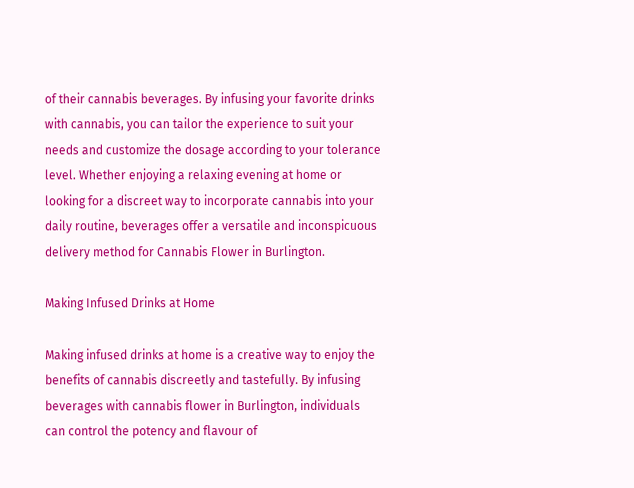of their cannabis beverages. By infusing your favorite drinks with cannabis, you can tailor the experience to suit your needs and customize the dosage according to your tolerance level. Whether enjoying a relaxing evening at home or looking for a discreet way to incorporate cannabis into your daily routine, beverages offer a versatile and inconspicuous delivery method for Cannabis Flower in Burlington.

Making Infused Drinks at Home

Making infused drinks at home is a creative way to enjoy the benefits of cannabis discreetly and tastefully. By infusing beverages with cannabis flower in Burlington, individuals can control the potency and flavour of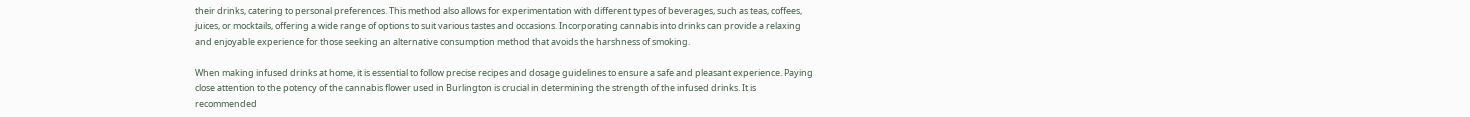their drinks, catering to personal preferences. This method also allows for experimentation with different types of beverages, such as teas, coffees, juices, or mocktails, offering a wide range of options to suit various tastes and occasions. Incorporating cannabis into drinks can provide a relaxing and enjoyable experience for those seeking an alternative consumption method that avoids the harshness of smoking.

When making infused drinks at home, it is essential to follow precise recipes and dosage guidelines to ensure a safe and pleasant experience. Paying close attention to the potency of the cannabis flower used in Burlington is crucial in determining the strength of the infused drinks. It is recommended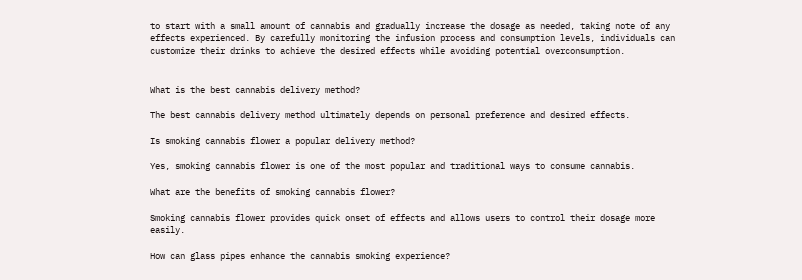to start with a small amount of cannabis and gradually increase the dosage as needed, taking note of any effects experienced. By carefully monitoring the infusion process and consumption levels, individuals can customize their drinks to achieve the desired effects while avoiding potential overconsumption.


What is the best cannabis delivery method?

The best cannabis delivery method ultimately depends on personal preference and desired effects.

Is smoking cannabis flower a popular delivery method?

Yes, smoking cannabis flower is one of the most popular and traditional ways to consume cannabis.

What are the benefits of smoking cannabis flower?

Smoking cannabis flower provides quick onset of effects and allows users to control their dosage more easily.

How can glass pipes enhance the cannabis smoking experience?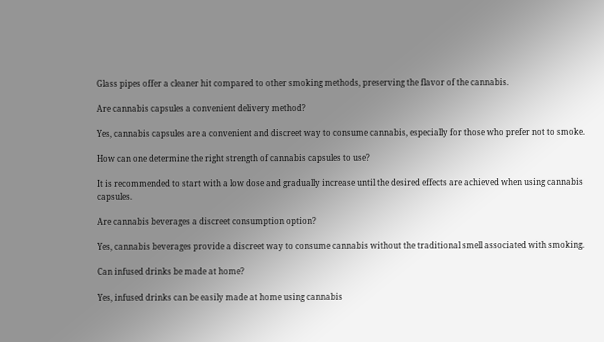Glass pipes offer a cleaner hit compared to other smoking methods, preserving the flavor of the cannabis.

Are cannabis capsules a convenient delivery method?

Yes, cannabis capsules are a convenient and discreet way to consume cannabis, especially for those who prefer not to smoke.

How can one determine the right strength of cannabis capsules to use?

It is recommended to start with a low dose and gradually increase until the desired effects are achieved when using cannabis capsules.

Are cannabis beverages a discreet consumption option?

Yes, cannabis beverages provide a discreet way to consume cannabis without the traditional smell associated with smoking.

Can infused drinks be made at home?

Yes, infused drinks can be easily made at home using cannabis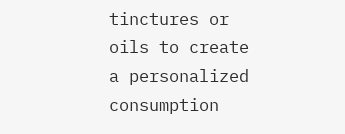tinctures or oils to create a personalized consumption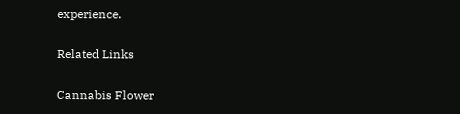experience.

Related Links

Cannabis Flower